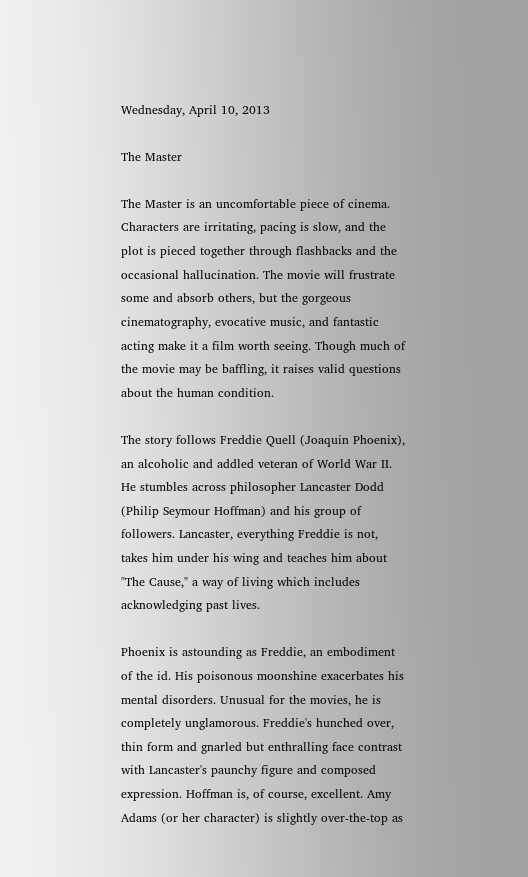Wednesday, April 10, 2013

The Master

The Master is an uncomfortable piece of cinema. Characters are irritating, pacing is slow, and the plot is pieced together through flashbacks and the occasional hallucination. The movie will frustrate some and absorb others, but the gorgeous cinematography, evocative music, and fantastic acting make it a film worth seeing. Though much of the movie may be baffling, it raises valid questions about the human condition.

The story follows Freddie Quell (Joaquin Phoenix), an alcoholic and addled veteran of World War II. He stumbles across philosopher Lancaster Dodd (Philip Seymour Hoffman) and his group of followers. Lancaster, everything Freddie is not, takes him under his wing and teaches him about "The Cause," a way of living which includes acknowledging past lives.

Phoenix is astounding as Freddie, an embodiment of the id. His poisonous moonshine exacerbates his mental disorders. Unusual for the movies, he is completely unglamorous. Freddie's hunched over, thin form and gnarled but enthralling face contrast with Lancaster's paunchy figure and composed expression. Hoffman is, of course, excellent. Amy Adams (or her character) is slightly over-the-top as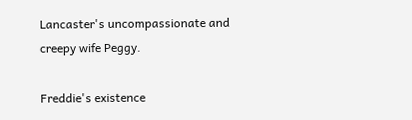Lancaster's uncompassionate and creepy wife Peggy.

Freddie's existence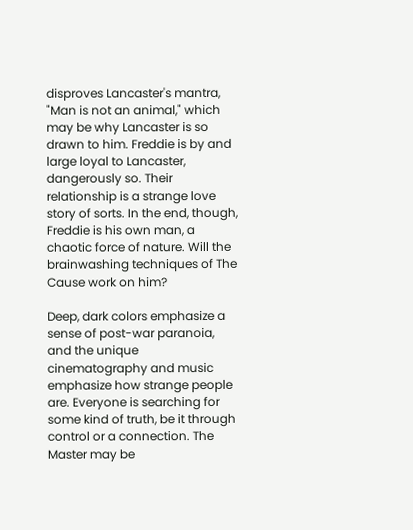disproves Lancaster's mantra, "Man is not an animal," which may be why Lancaster is so drawn to him. Freddie is by and large loyal to Lancaster, dangerously so. Their relationship is a strange love story of sorts. In the end, though, Freddie is his own man, a chaotic force of nature. Will the brainwashing techniques of The Cause work on him?

Deep, dark colors emphasize a sense of post-war paranoia, and the unique cinematography and music emphasize how strange people are. Everyone is searching for some kind of truth, be it through control or a connection. The Master may be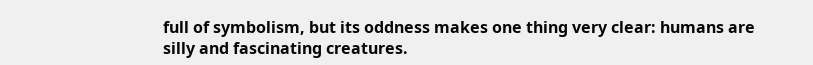full of symbolism, but its oddness makes one thing very clear: humans are silly and fascinating creatures.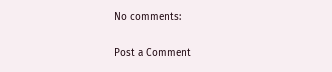No comments:

Post a Comment